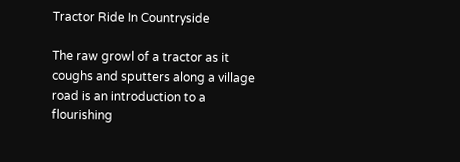Tractor Ride In Countryside

The raw growl of a tractor as it coughs and sputters along a village road is an introduction to a flourishing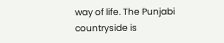way of life. The Punjabi countryside is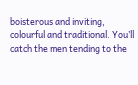boisterous and inviting, colourful and traditional. You’ll catch the men tending to the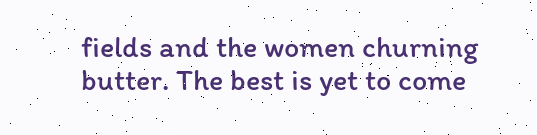fields and the women churning butter. The best is yet to come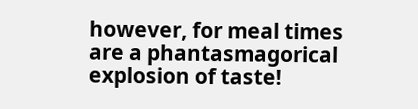however, for meal times are a phantasmagorical explosion of taste!